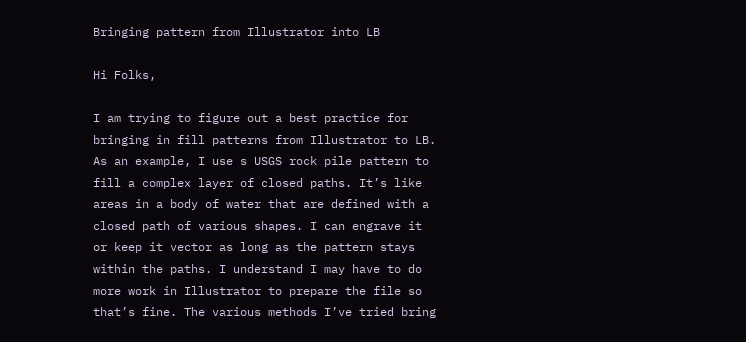Bringing pattern from Illustrator into LB

Hi Folks,

I am trying to figure out a best practice for bringing in fill patterns from Illustrator to LB. As an example, I use s USGS rock pile pattern to fill a complex layer of closed paths. It’s like areas in a body of water that are defined with a closed path of various shapes. I can engrave it or keep it vector as long as the pattern stays within the paths. I understand I may have to do more work in Illustrator to prepare the file so that’s fine. The various methods I’ve tried bring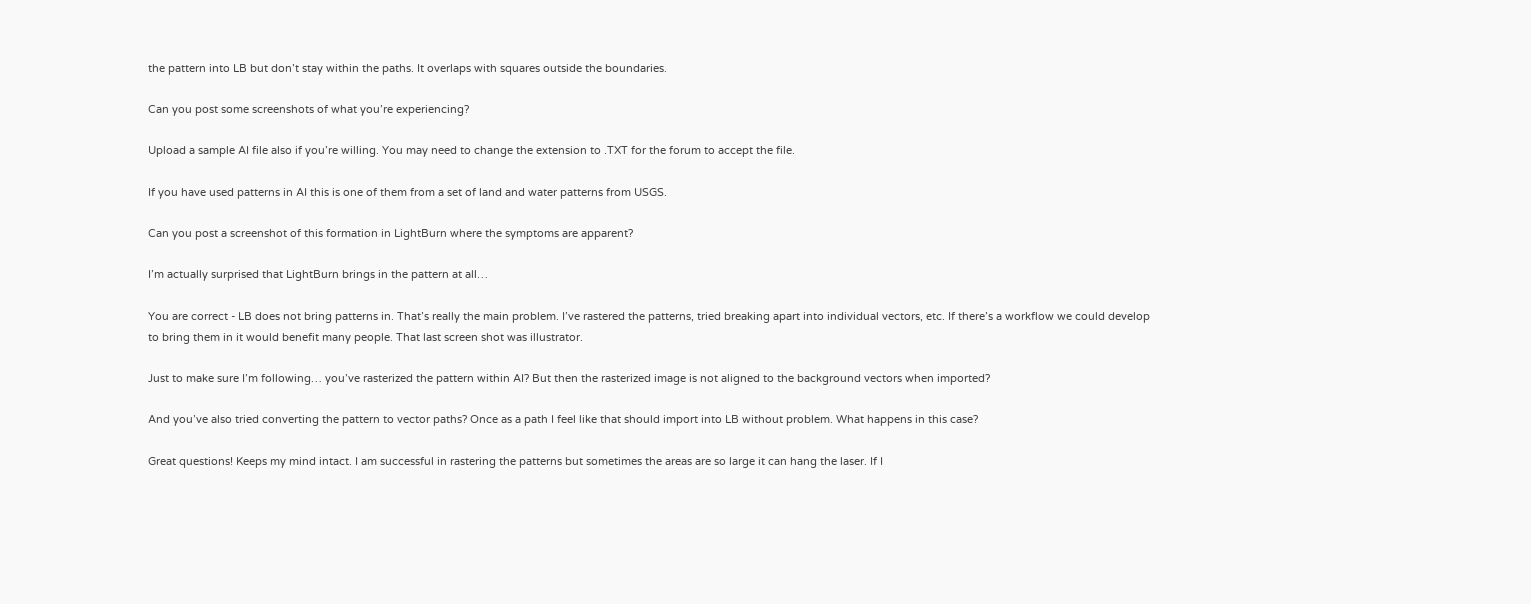the pattern into LB but don’t stay within the paths. It overlaps with squares outside the boundaries.

Can you post some screenshots of what you’re experiencing?

Upload a sample AI file also if you’re willing. You may need to change the extension to .TXT for the forum to accept the file.

If you have used patterns in AI this is one of them from a set of land and water patterns from USGS.

Can you post a screenshot of this formation in LightBurn where the symptoms are apparent?

I’m actually surprised that LightBurn brings in the pattern at all…

You are correct - LB does not bring patterns in. That’s really the main problem. I’ve rastered the patterns, tried breaking apart into individual vectors, etc. If there’s a workflow we could develop to bring them in it would benefit many people. That last screen shot was illustrator.

Just to make sure I’m following… you’ve rasterized the pattern within AI? But then the rasterized image is not aligned to the background vectors when imported?

And you’ve also tried converting the pattern to vector paths? Once as a path I feel like that should import into LB without problem. What happens in this case?

Great questions! Keeps my mind intact. I am successful in rastering the patterns but sometimes the areas are so large it can hang the laser. If I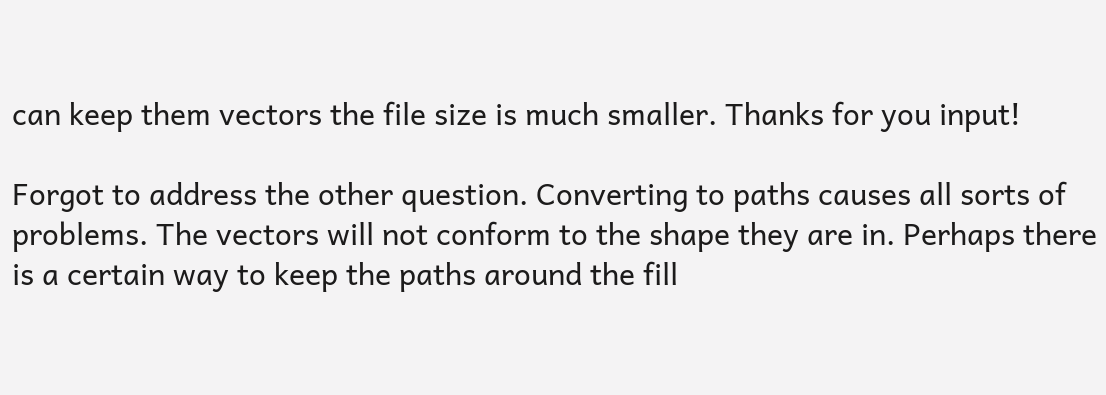can keep them vectors the file size is much smaller. Thanks for you input!

Forgot to address the other question. Converting to paths causes all sorts of problems. The vectors will not conform to the shape they are in. Perhaps there is a certain way to keep the paths around the fill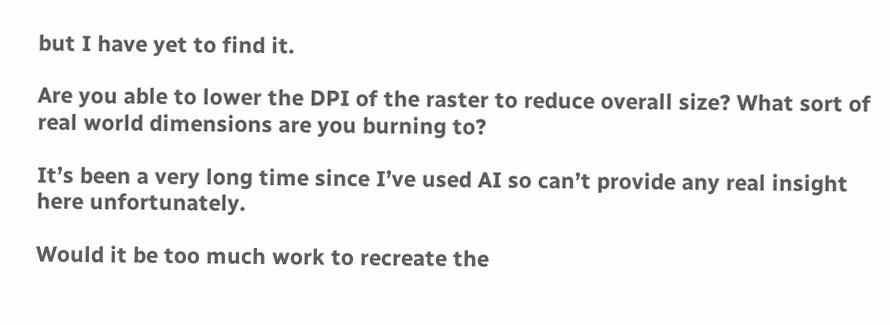but I have yet to find it.

Are you able to lower the DPI of the raster to reduce overall size? What sort of real world dimensions are you burning to?

It’s been a very long time since I’ve used AI so can’t provide any real insight here unfortunately.

Would it be too much work to recreate the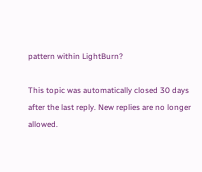pattern within LightBurn?

This topic was automatically closed 30 days after the last reply. New replies are no longer allowed.